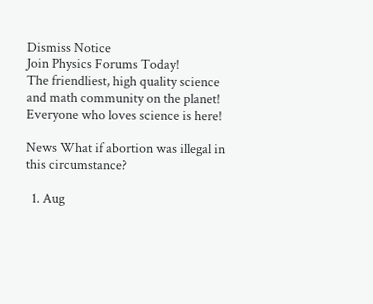Dismiss Notice
Join Physics Forums Today!
The friendliest, high quality science and math community on the planet! Everyone who loves science is here!

News What if abortion was illegal in this circumstance?

  1. Aug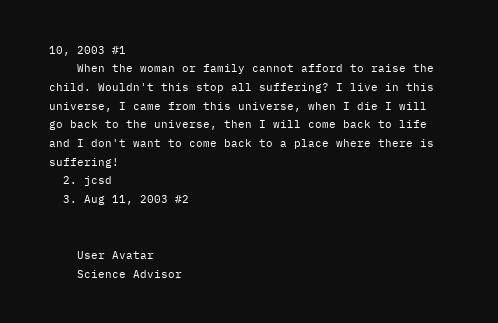10, 2003 #1
    When the woman or family cannot afford to raise the child. Wouldn't this stop all suffering? I live in this universe, I came from this universe, when I die I will go back to the universe, then I will come back to life and I don't want to come back to a place where there is suffering!
  2. jcsd
  3. Aug 11, 2003 #2


    User Avatar
    Science Advisor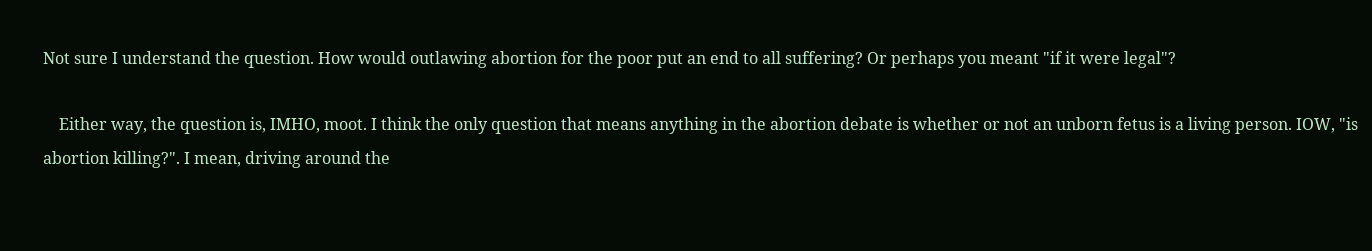Not sure I understand the question. How would outlawing abortion for the poor put an end to all suffering? Or perhaps you meant "if it were legal"?

    Either way, the question is, IMHO, moot. I think the only question that means anything in the abortion debate is whether or not an unborn fetus is a living person. IOW, "is abortion killing?". I mean, driving around the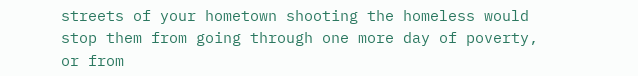streets of your hometown shooting the homeless would stop them from going through one more day of poverty, or from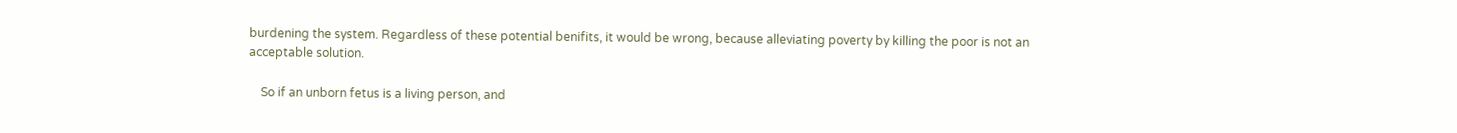burdening the system. Regardless of these potential benifits, it would be wrong, because alleviating poverty by killing the poor is not an acceptable solution.

    So if an unborn fetus is a living person, and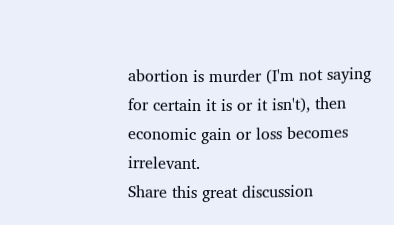abortion is murder (I'm not saying for certain it is or it isn't), then economic gain or loss becomes irrelevant.
Share this great discussion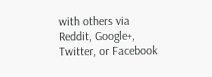with others via Reddit, Google+, Twitter, or Facebook